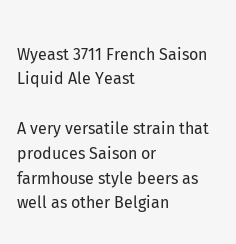Wyeast 3711 French Saison Liquid Ale Yeast

A very versatile strain that produces Saison or farmhouse style beers as well as other Belgian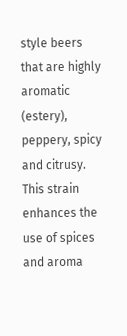style beers that are highly aromatic (estery), peppery, spicy and citrusy. This strain enhances the use of spices and aroma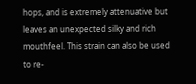hops, and is extremely attenuative but leaves an unexpected silky and rich mouthfeel. This strain can also be used to re-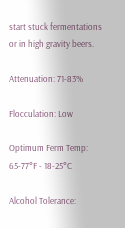start stuck fermentations or in high gravity beers.

Attenuation: 71-83%

Flocculation: Low

Optimum Ferm Temp: 65-77°F - 18-25°C

Alcohol Tolerance: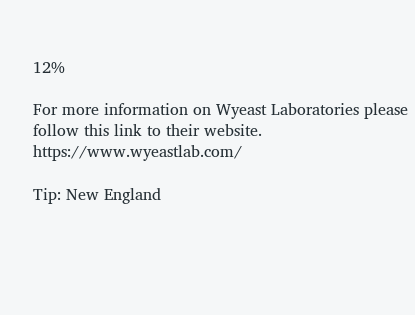12%

For more information on Wyeast Laboratories please follow this link to their website. https://www.wyeastlab.com/

Tip: New England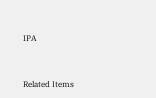IPA



Related Items